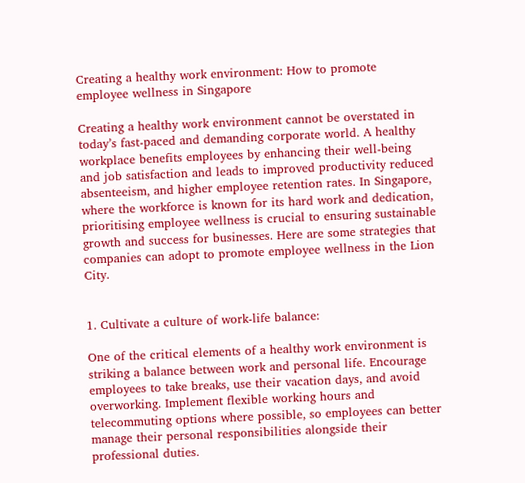Creating a healthy work environment: How to promote employee wellness in Singapore

Creating a healthy work environment cannot be overstated in today’s fast-paced and demanding corporate world. A healthy workplace benefits employees by enhancing their well-being and job satisfaction and leads to improved productivity reduced absenteeism, and higher employee retention rates. In Singapore, where the workforce is known for its hard work and dedication, prioritising employee wellness is crucial to ensuring sustainable growth and success for businesses. Here are some strategies that companies can adopt to promote employee wellness in the Lion City.


1. Cultivate a culture of work-life balance:

One of the critical elements of a healthy work environment is striking a balance between work and personal life. Encourage employees to take breaks, use their vacation days, and avoid overworking. Implement flexible working hours and telecommuting options where possible, so employees can better manage their personal responsibilities alongside their professional duties.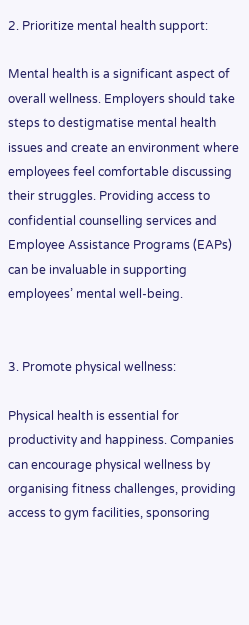2. Prioritize mental health support:

Mental health is a significant aspect of overall wellness. Employers should take steps to destigmatise mental health issues and create an environment where employees feel comfortable discussing their struggles. Providing access to confidential counselling services and Employee Assistance Programs (EAPs) can be invaluable in supporting employees’ mental well-being.


3. Promote physical wellness:

Physical health is essential for productivity and happiness. Companies can encourage physical wellness by organising fitness challenges, providing access to gym facilities, sponsoring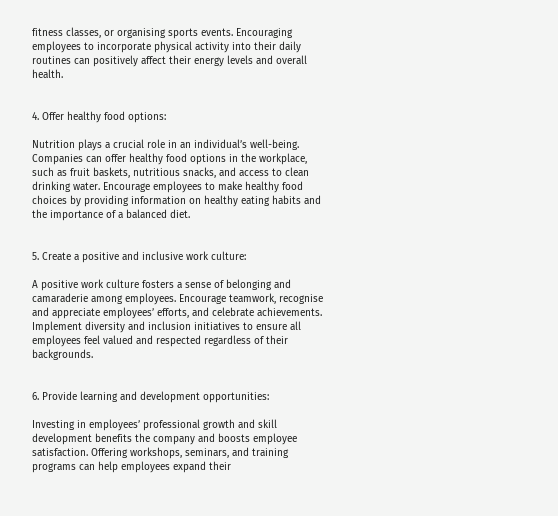fitness classes, or organising sports events. Encouraging employees to incorporate physical activity into their daily routines can positively affect their energy levels and overall health.


4. Offer healthy food options:

Nutrition plays a crucial role in an individual’s well-being. Companies can offer healthy food options in the workplace, such as fruit baskets, nutritious snacks, and access to clean drinking water. Encourage employees to make healthy food choices by providing information on healthy eating habits and the importance of a balanced diet.


5. Create a positive and inclusive work culture:

A positive work culture fosters a sense of belonging and camaraderie among employees. Encourage teamwork, recognise and appreciate employees’ efforts, and celebrate achievements. Implement diversity and inclusion initiatives to ensure all employees feel valued and respected regardless of their backgrounds.


6. Provide learning and development opportunities:

Investing in employees’ professional growth and skill development benefits the company and boosts employee satisfaction. Offering workshops, seminars, and training programs can help employees expand their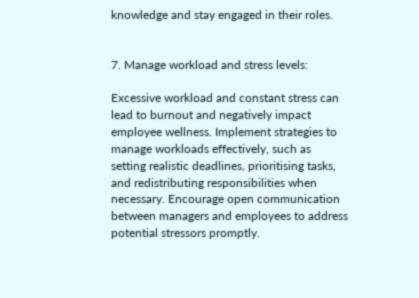knowledge and stay engaged in their roles.


7. Manage workload and stress levels:

Excessive workload and constant stress can lead to burnout and negatively impact employee wellness. Implement strategies to manage workloads effectively, such as setting realistic deadlines, prioritising tasks, and redistributing responsibilities when necessary. Encourage open communication between managers and employees to address potential stressors promptly.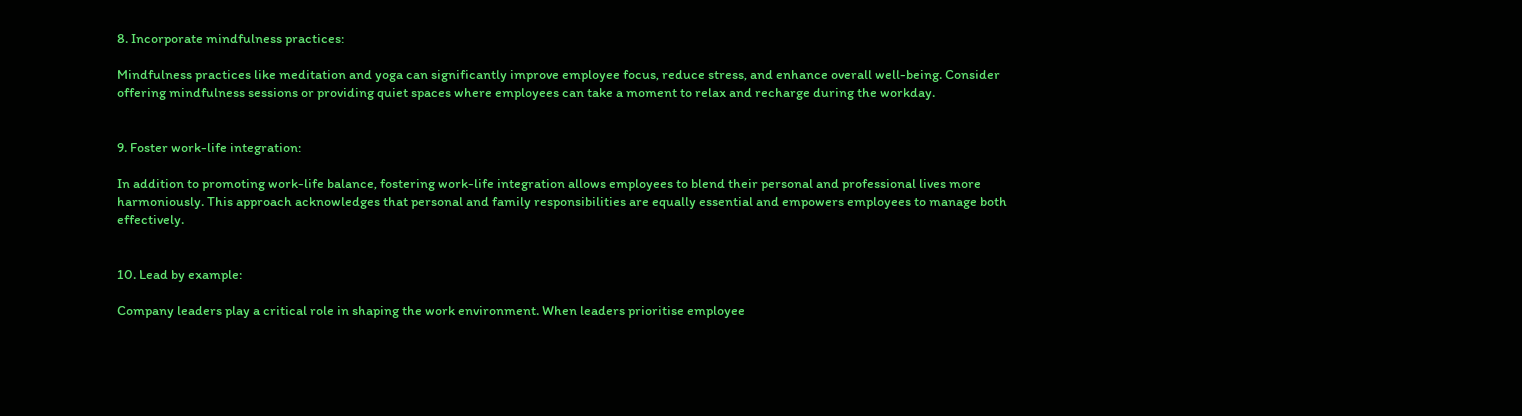8. Incorporate mindfulness practices:

Mindfulness practices like meditation and yoga can significantly improve employee focus, reduce stress, and enhance overall well-being. Consider offering mindfulness sessions or providing quiet spaces where employees can take a moment to relax and recharge during the workday.


9. Foster work-life integration:

In addition to promoting work-life balance, fostering work-life integration allows employees to blend their personal and professional lives more harmoniously. This approach acknowledges that personal and family responsibilities are equally essential and empowers employees to manage both effectively.


10. Lead by example:

Company leaders play a critical role in shaping the work environment. When leaders prioritise employee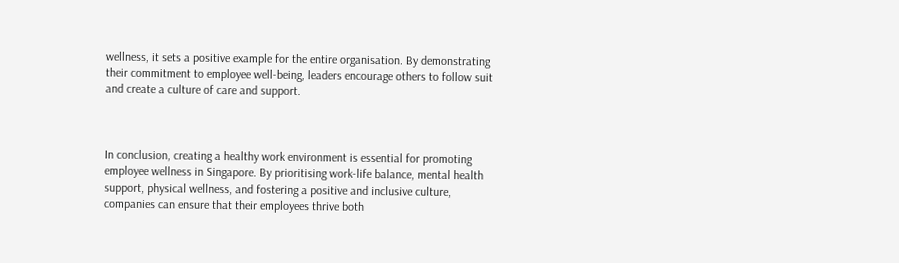wellness, it sets a positive example for the entire organisation. By demonstrating their commitment to employee well-being, leaders encourage others to follow suit and create a culture of care and support.



In conclusion, creating a healthy work environment is essential for promoting employee wellness in Singapore. By prioritising work-life balance, mental health support, physical wellness, and fostering a positive and inclusive culture, companies can ensure that their employees thrive both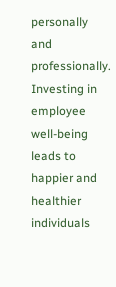personally and professionally. Investing in employee well-being leads to happier and healthier individuals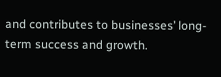and contributes to businesses’ long-term success and growth.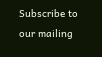Subscribe to our mailing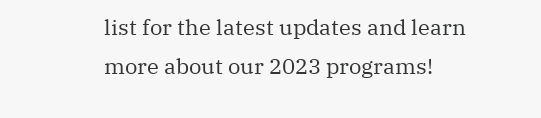list for the latest updates and learn more about our 2023 programs!